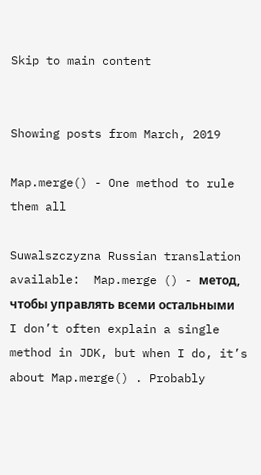Skip to main content


Showing posts from March, 2019

Map.merge() - One method to rule them all

Suwalszczyzna Russian translation available:  Map.merge () - метод, чтобы управлять всеми остальными I don’t often explain a single method in JDK, but when I do, it’s about Map.merge() . Probably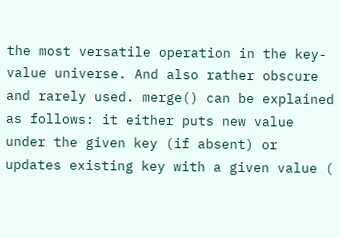the most versatile operation in the key-value universe. And also rather obscure and rarely used. merge() can be explained as follows: it either puts new value under the given key (if absent) or updates existing key with a given value (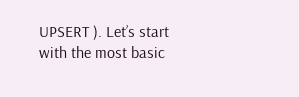UPSERT ). Let’s start with the most basic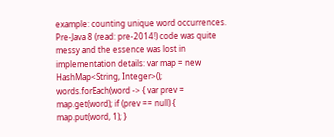example: counting unique word occurrences. Pre-Java 8 (read: pre-2014!) code was quite messy and the essence was lost in implementation details: var map = new HashMap<String, Integer>(); words.forEach(word -> { var prev = map.get(word); if (prev == null) { map.put(word, 1); }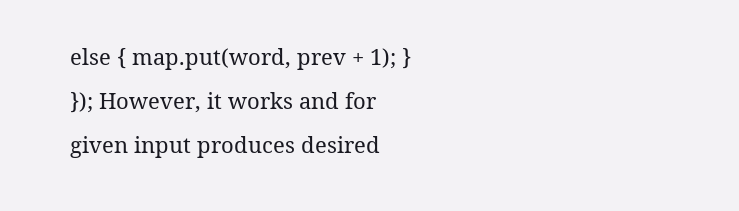else { map.put(word, prev + 1); } }); However, it works and for given input produces desired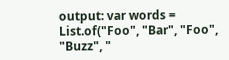output: var words = List.of("Foo", "Bar", "Foo", "Buzz", "